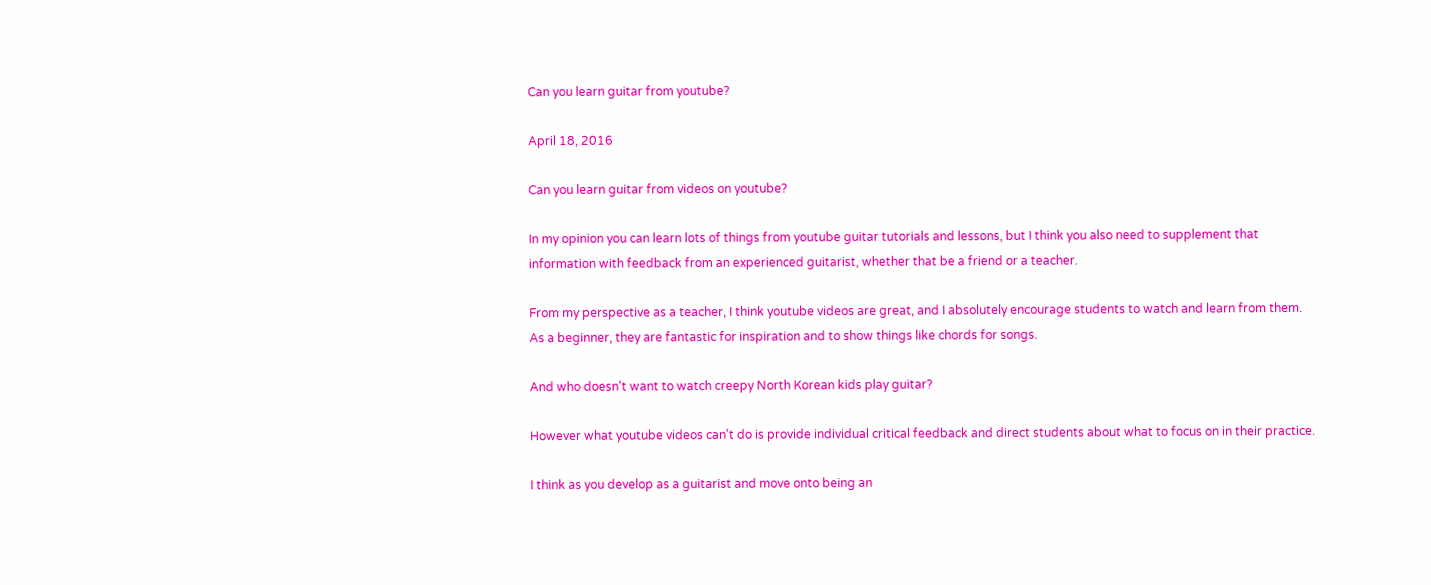Can you learn guitar from youtube?

April 18, 2016

Can you learn guitar from videos on youtube?

In my opinion you can learn lots of things from youtube guitar tutorials and lessons, but I think you also need to supplement that information with feedback from an experienced guitarist, whether that be a friend or a teacher.

From my perspective as a teacher, I think youtube videos are great, and I absolutely encourage students to watch and learn from them. As a beginner, they are fantastic for inspiration and to show things like chords for songs.

And who doesn't want to watch creepy North Korean kids play guitar?

However what youtube videos can't do is provide individual critical feedback and direct students about what to focus on in their practice.

I think as you develop as a guitarist and move onto being an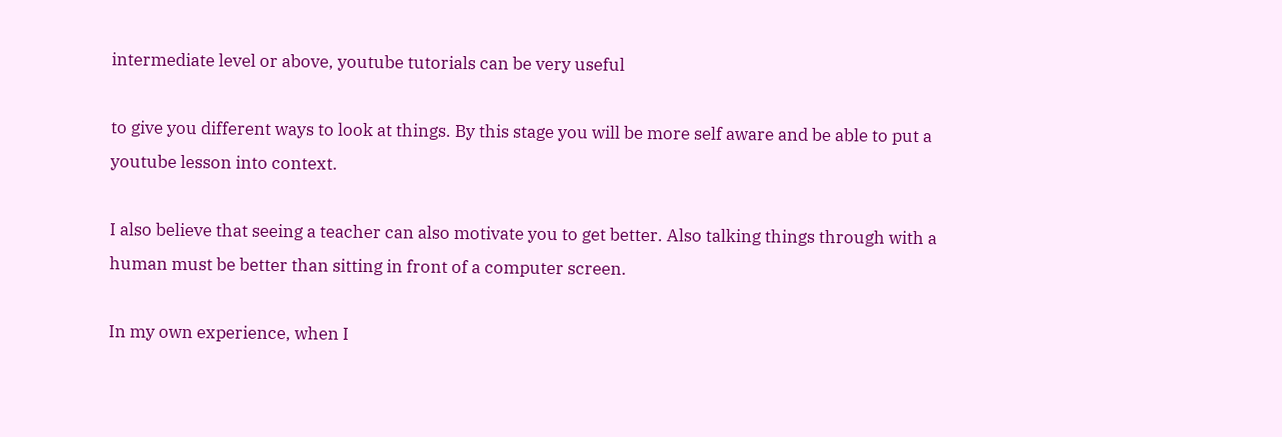intermediate level or above, youtube tutorials can be very useful

to give you different ways to look at things. By this stage you will be more self aware and be able to put a youtube lesson into context.

I also believe that seeing a teacher can also motivate you to get better. Also talking things through with a human must be better than sitting in front of a computer screen.

In my own experience, when I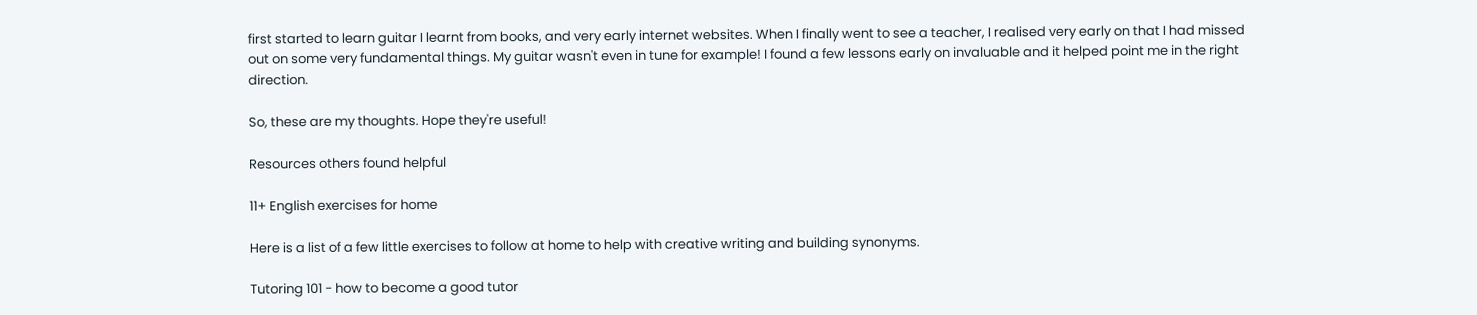first started to learn guitar I learnt from books, and very early internet websites. When I finally went to see a teacher, I realised very early on that I had missed out on some very fundamental things. My guitar wasn't even in tune for example! I found a few lessons early on invaluable and it helped point me in the right direction.

So, these are my thoughts. Hope they're useful!

Resources others found helpful

11+ English exercises for home

Here is a list of a few little exercises to follow at home to help with creative writing and building synonyms.

Tutoring 101 - how to become a good tutor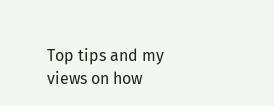Top tips and my views on how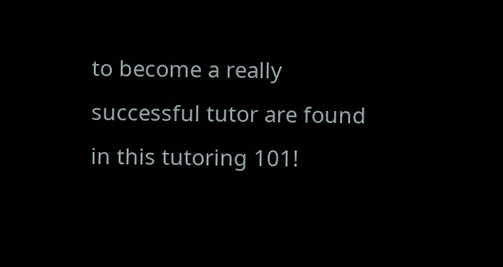to become a really successful tutor are found in this tutoring 101!